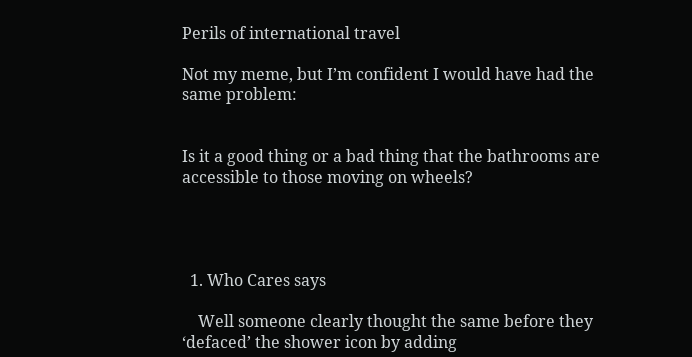Perils of international travel

Not my meme, but I’m confident I would have had the same problem:


Is it a good thing or a bad thing that the bathrooms are accessible to those moving on wheels?




  1. Who Cares says

    Well someone clearly thought the same before they ‘defaced’ the shower icon by adding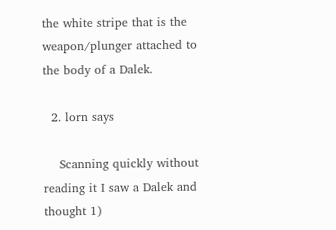the white stripe that is the weapon/plunger attached to the body of a Dalek.

  2. lorn says

    Scanning quickly without reading it I saw a Dalek and thought 1)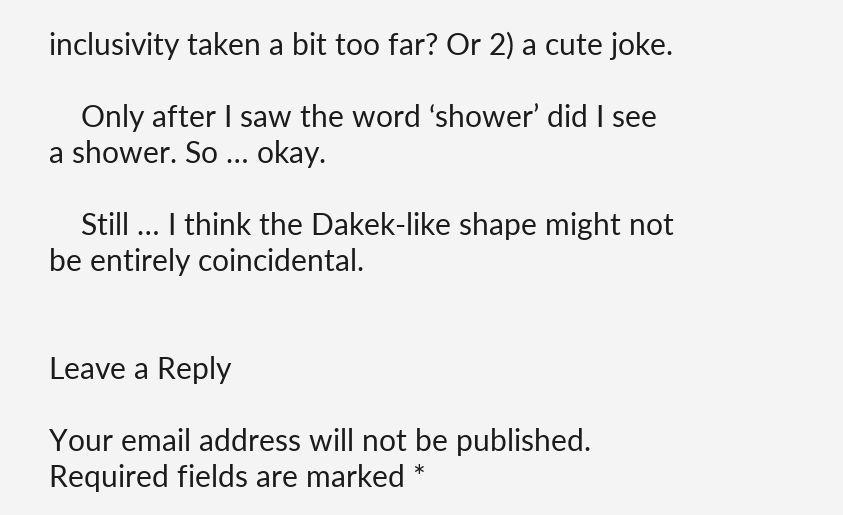inclusivity taken a bit too far? Or 2) a cute joke.

    Only after I saw the word ‘shower’ did I see a shower. So … okay.

    Still … I think the Dakek-like shape might not be entirely coincidental.


Leave a Reply

Your email address will not be published. Required fields are marked *